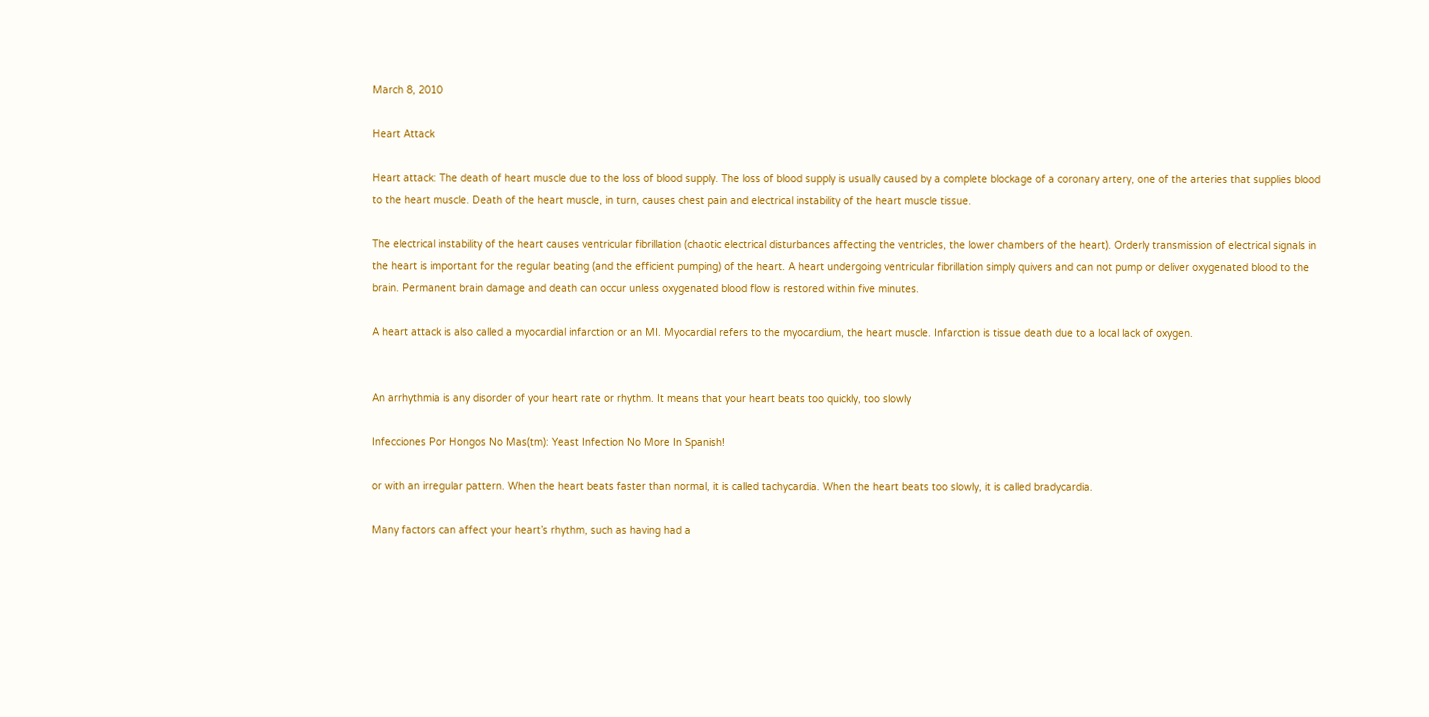March 8, 2010

Heart Attack

Heart attack: The death of heart muscle due to the loss of blood supply. The loss of blood supply is usually caused by a complete blockage of a coronary artery, one of the arteries that supplies blood to the heart muscle. Death of the heart muscle, in turn, causes chest pain and electrical instability of the heart muscle tissue.

The electrical instability of the heart causes ventricular fibrillation (chaotic electrical disturbances affecting the ventricles, the lower chambers of the heart). Orderly transmission of electrical signals in the heart is important for the regular beating (and the efficient pumping) of the heart. A heart undergoing ventricular fibrillation simply quivers and can not pump or deliver oxygenated blood to the brain. Permanent brain damage and death can occur unless oxygenated blood flow is restored within five minutes.

A heart attack is also called a myocardial infarction or an MI. Myocardial refers to the myocardium, the heart muscle. Infarction is tissue death due to a local lack of oxygen.


An arrhythmia is any disorder of your heart rate or rhythm. It means that your heart beats too quickly, too slowly

Infecciones Por Hongos No Mas(tm): Yeast Infection No More In Spanish!

or with an irregular pattern. When the heart beats faster than normal, it is called tachycardia. When the heart beats too slowly, it is called bradycardia.

Many factors can affect your heart’s rhythm, such as having had a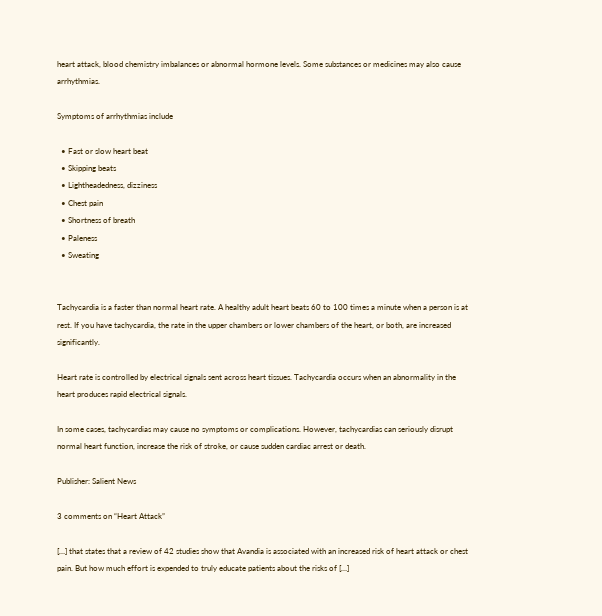heart attack, blood chemistry imbalances or abnormal hormone levels. Some substances or medicines may also cause arrhythmias.

Symptoms of arrhythmias include

  • Fast or slow heart beat
  • Skipping beats
  • Lightheadedness, dizziness
  • Chest pain
  • Shortness of breath
  • Paleness
  • Sweating


Tachycardia is a faster than normal heart rate. A healthy adult heart beats 60 to 100 times a minute when a person is at rest. If you have tachycardia, the rate in the upper chambers or lower chambers of the heart, or both, are increased significantly.

Heart rate is controlled by electrical signals sent across heart tissues. Tachycardia occurs when an abnormality in the heart produces rapid electrical signals.

In some cases, tachycardias may cause no symptoms or complications. However, tachycardias can seriously disrupt normal heart function, increase the risk of stroke, or cause sudden cardiac arrest or death.

Publisher: Salient News

3 comments on “Heart Attack”

[…] that states that a review of 42 studies show that Avandia is associated with an increased risk of heart attack or chest pain. But how much effort is expended to truly educate patients about the risks of […]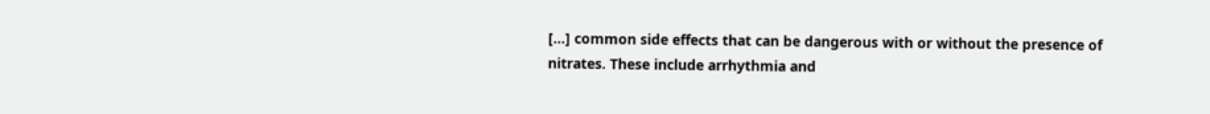[…] common side effects that can be dangerous with or without the presence of nitrates. These include arrhythmia and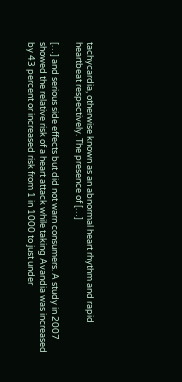tachycardia, otherwise known as an abnormal heart rhythm and rapid heartbeat respectively. The presence of […]

[…] and serious side effects but did not warn consumers. A study in 2007 showed the relative risk of a heart attack while taking Avandia was increased by 43 percent or increased risk from 1 in 1000 to just under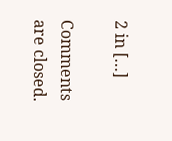2 in […]

Comments are closed.